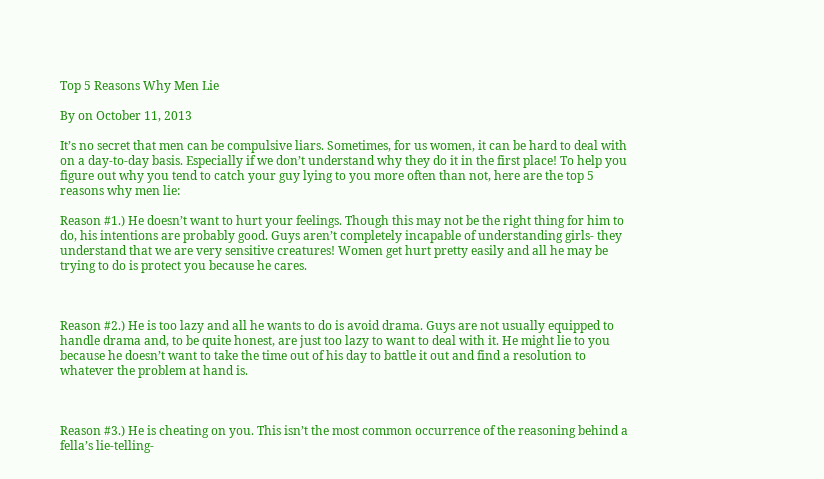Top 5 Reasons Why Men Lie

By on October 11, 2013

It’s no secret that men can be compulsive liars. Sometimes, for us women, it can be hard to deal with on a day-to-day basis. Especially if we don’t understand why they do it in the first place! To help you figure out why you tend to catch your guy lying to you more often than not, here are the top 5 reasons why men lie:

Reason #1.) He doesn’t want to hurt your feelings. Though this may not be the right thing for him to do, his intentions are probably good. Guys aren’t completely incapable of understanding girls- they understand that we are very sensitive creatures! Women get hurt pretty easily and all he may be trying to do is protect you because he cares.



Reason #2.) He is too lazy and all he wants to do is avoid drama. Guys are not usually equipped to handle drama and, to be quite honest, are just too lazy to want to deal with it. He might lie to you because he doesn’t want to take the time out of his day to battle it out and find a resolution to whatever the problem at hand is.



Reason #3.) He is cheating on you. This isn’t the most common occurrence of the reasoning behind a fella’s lie-telling-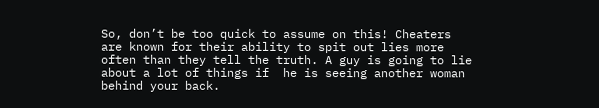So, don’t be too quick to assume on this! Cheaters are known for their ability to spit out lies more often than they tell the truth. A guy is going to lie about a lot of things if  he is seeing another woman behind your back.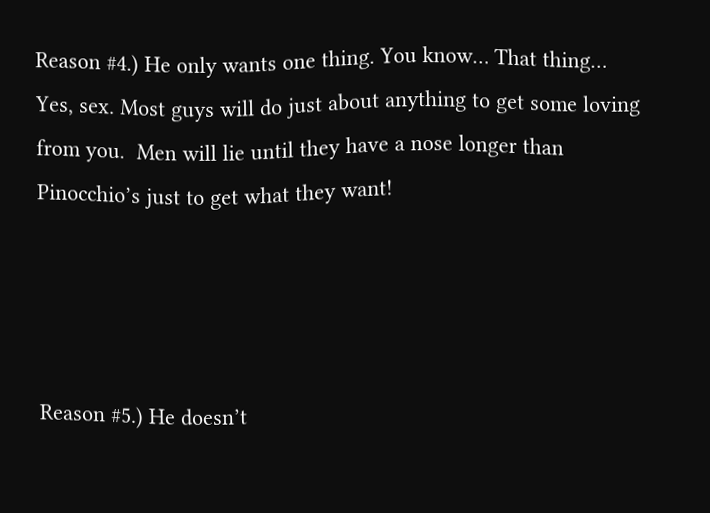Reason #4.) He only wants one thing. You know… That thing… Yes, sex. Most guys will do just about anything to get some loving from you.  Men will lie until they have a nose longer than Pinocchio’s just to get what they want!




Reason #5.) He doesn’t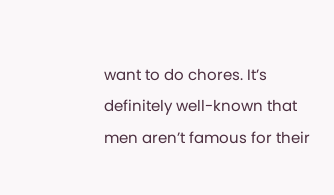want to do chores. It’s definitely well-known that men aren’t famous for their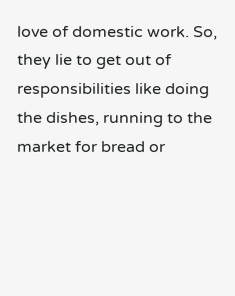love of domestic work. So, they lie to get out of responsibilities like doing the dishes, running to the market for bread or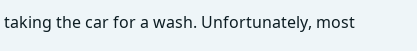taking the car for a wash. Unfortunately, most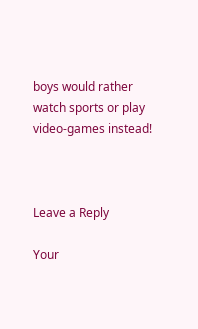boys would rather watch sports or play video-games instead!



Leave a Reply

Your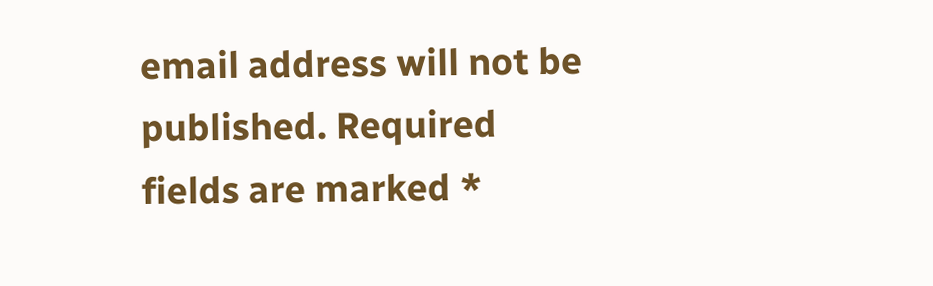email address will not be published. Required fields are marked *